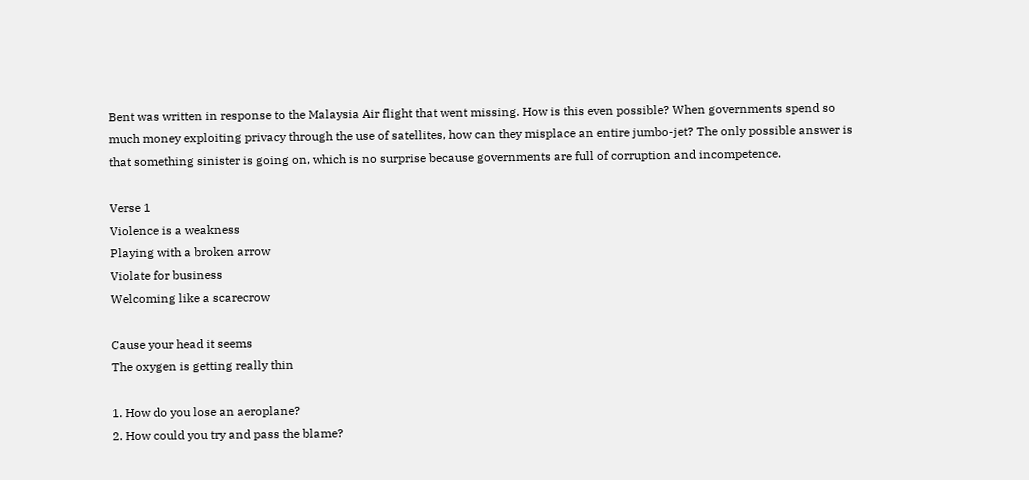Bent was written in response to the Malaysia Air flight that went missing. How is this even possible? When governments spend so much money exploiting privacy through the use of satellites, how can they misplace an entire jumbo-jet? The only possible answer is that something sinister is going on, which is no surprise because governments are full of corruption and incompetence.

Verse 1
Violence is a weakness
Playing with a broken arrow
Violate for business
Welcoming like a scarecrow

Cause your head it seems
The oxygen is getting really thin

1. How do you lose an aeroplane?
2. How could you try and pass the blame?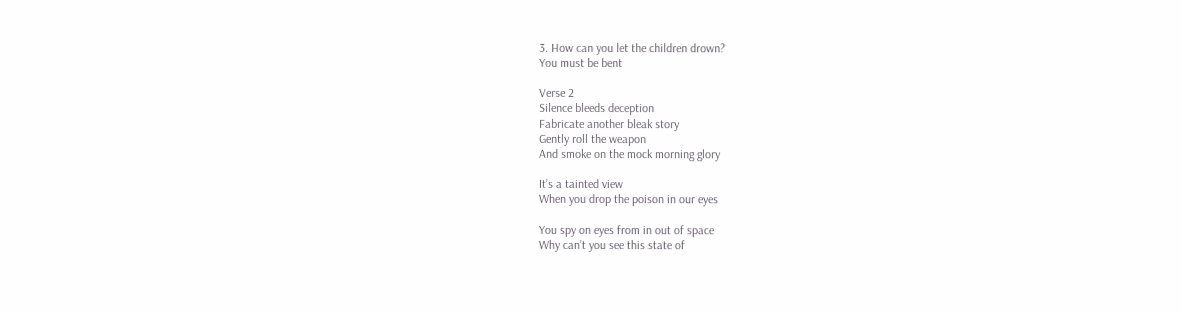3. How can you let the children drown?
You must be bent

Verse 2
Silence bleeds deception
Fabricate another bleak story
Gently roll the weapon
And smoke on the mock morning glory

It’s a tainted view
When you drop the poison in our eyes

You spy on eyes from in out of space
Why can’t you see this state of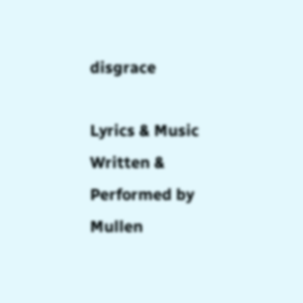disgrace

Lyrics & Music Written & Performed by Mullen